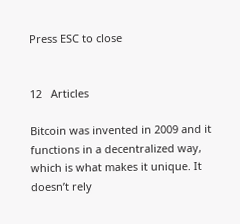Press ESC to close


12   Articles

Bitcoin was invented in 2009 and it functions in a decentralized way, which is what makes it unique. It doesn’t rely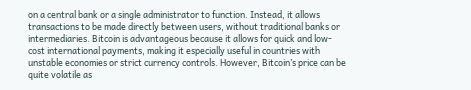on a central bank or a single administrator to function. Instead, it allows transactions to be made directly between users, without traditional banks or intermediaries. Bitcoin is advantageous because it allows for quick and low-cost international payments, making it especially useful in countries with unstable economies or strict currency controls. However, Bitcoin’s price can be quite volatile as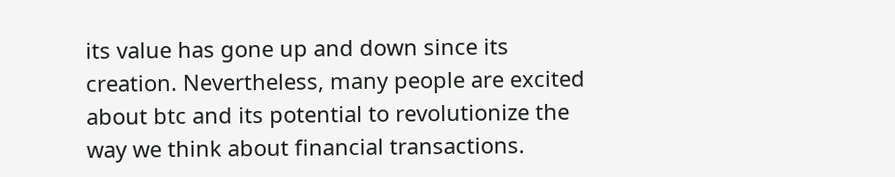its value has gone up and down since its creation. Nevertheless, many people are excited about btc and its potential to revolutionize the way we think about financial transactions.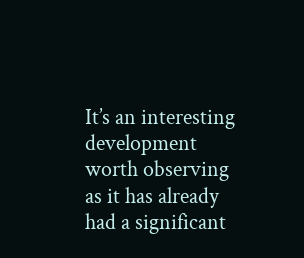It’s an interesting development worth observing as it has already had a significant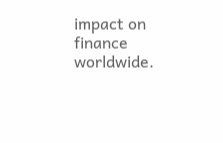impact on finance worldwide.